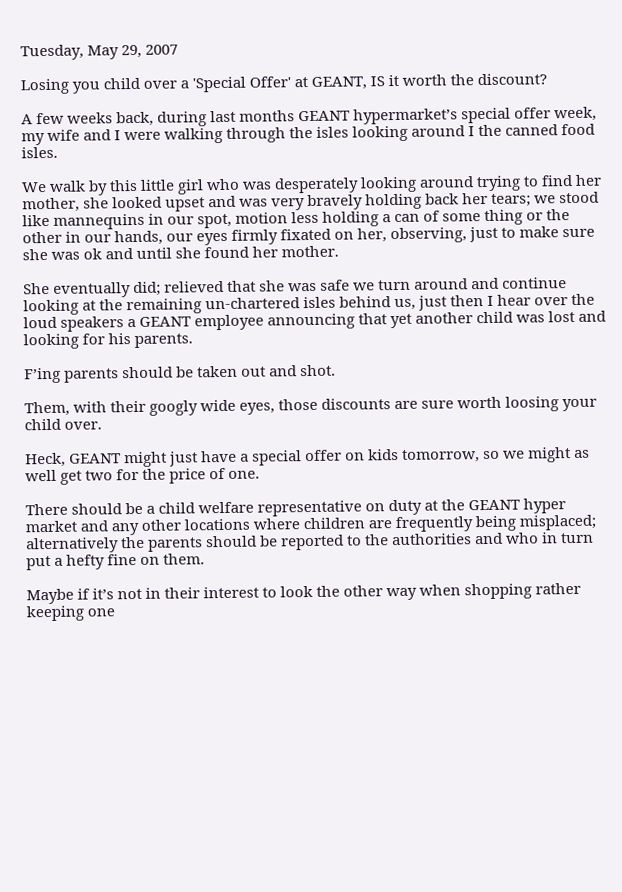Tuesday, May 29, 2007

Losing you child over a 'Special Offer' at GEANT, IS it worth the discount?

A few weeks back, during last months GEANT hypermarket’s special offer week, my wife and I were walking through the isles looking around I the canned food isles.

We walk by this little girl who was desperately looking around trying to find her mother, she looked upset and was very bravely holding back her tears; we stood like mannequins in our spot, motion less holding a can of some thing or the other in our hands, our eyes firmly fixated on her, observing, just to make sure she was ok and until she found her mother.

She eventually did; relieved that she was safe we turn around and continue looking at the remaining un-chartered isles behind us, just then I hear over the loud speakers a GEANT employee announcing that yet another child was lost and looking for his parents.

F’ing parents should be taken out and shot.

Them, with their googly wide eyes, those discounts are sure worth loosing your child over.

Heck, GEANT might just have a special offer on kids tomorrow, so we might as well get two for the price of one.

There should be a child welfare representative on duty at the GEANT hyper market and any other locations where children are frequently being misplaced; alternatively the parents should be reported to the authorities and who in turn put a hefty fine on them.

Maybe if it’s not in their interest to look the other way when shopping rather keeping one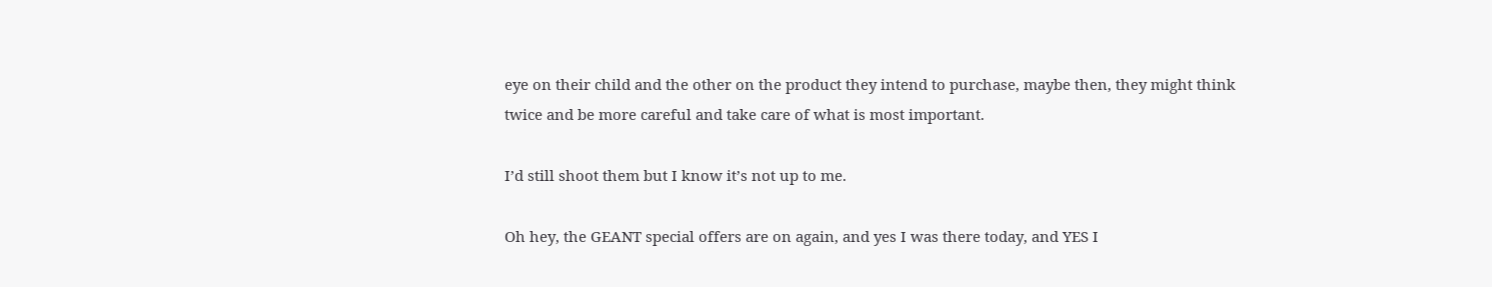eye on their child and the other on the product they intend to purchase, maybe then, they might think twice and be more careful and take care of what is most important.

I’d still shoot them but I know it’s not up to me.

Oh hey, the GEANT special offers are on again, and yes I was there today, and YES I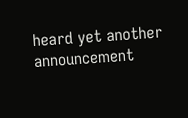heard yet another announcement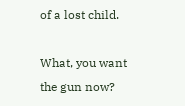of a lost child.

What, you want the gun now?